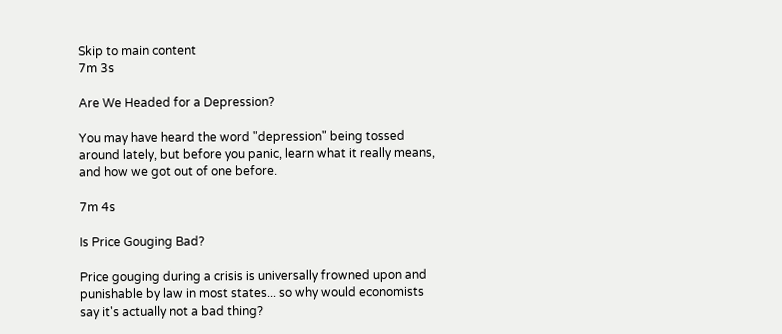Skip to main content
7m 3s

Are We Headed for a Depression?

You may have heard the word "depression" being tossed around lately, but before you panic, learn what it really means, and how we got out of one before.

7m 4s

Is Price Gouging Bad?

Price gouging during a crisis is universally frowned upon and punishable by law in most states... so why would economists say it's actually not a bad thing?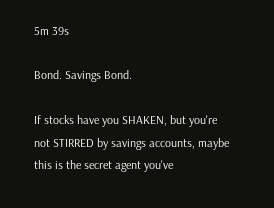5m 39s

Bond. Savings Bond.

If stocks have you SHAKEN, but you're not STIRRED by savings accounts, maybe this is the secret agent you've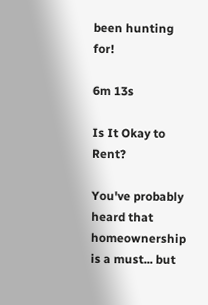been hunting for!

6m 13s

Is It Okay to Rent?

You've probably heard that homeownership is a must... but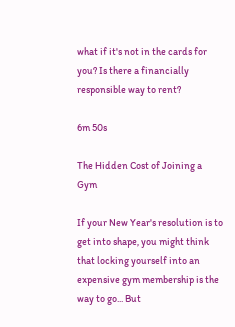what if it's not in the cards for you? Is there a financially responsible way to rent?

6m 50s

The Hidden Cost of Joining a Gym

If your New Year's resolution is to get into shape, you might think that locking yourself into an expensive gym membership is the way to go... But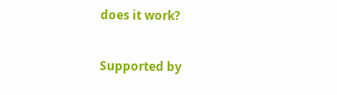does it work?

Supported by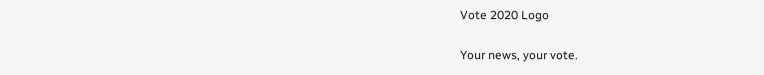Vote 2020 Logo

Your news, your vote.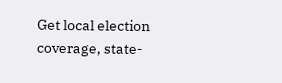Get local election coverage, state-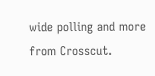wide polling and more from Crosscut.